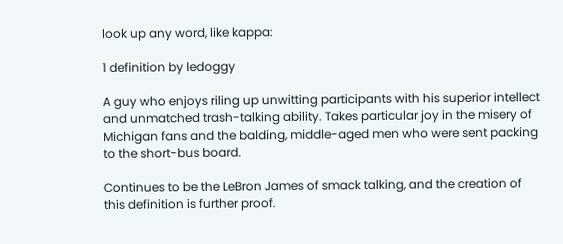look up any word, like kappa:

1 definition by ledoggy

A guy who enjoys riling up unwitting participants with his superior intellect and unmatched trash-talking ability. Takes particular joy in the misery of Michigan fans and the balding, middle-aged men who were sent packing to the short-bus board.

Continues to be the LeBron James of smack talking, and the creation of this definition is further proof.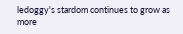ledoggy's stardom continues to grow as more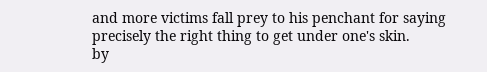and more victims fall prey to his penchant for saying precisely the right thing to get under one's skin.
by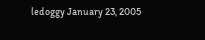ledoggy January 23, 2005